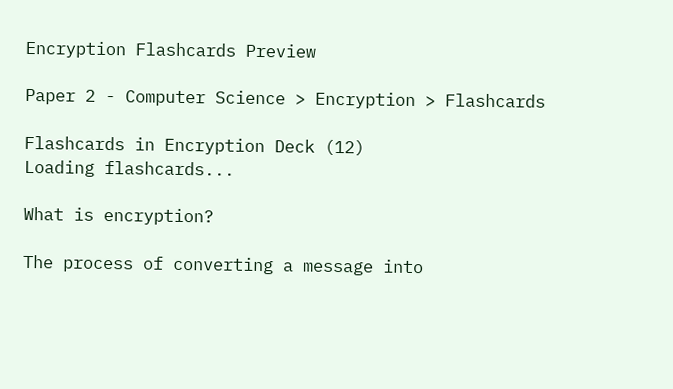Encryption Flashcards Preview

Paper 2 - Computer Science > Encryption > Flashcards

Flashcards in Encryption Deck (12)
Loading flashcards...

What is encryption?

The process of converting a message into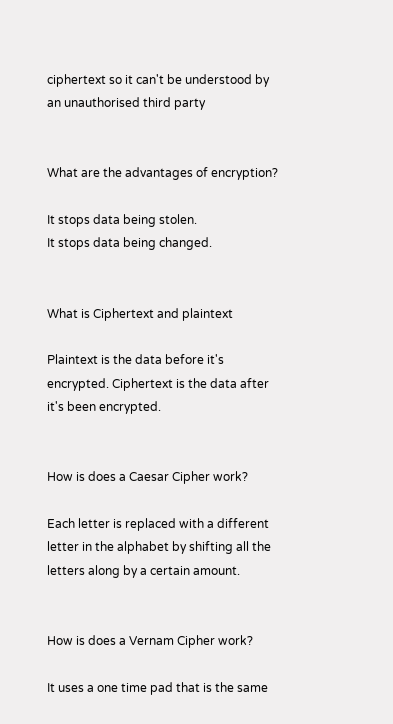ciphertext so it can't be understood by an unauthorised third party


What are the advantages of encryption?

It stops data being stolen.
It stops data being changed.


What is Ciphertext and plaintext

Plaintext is the data before it's encrypted. Ciphertext is the data after it's been encrypted.


How is does a Caesar Cipher work?

Each letter is replaced with a different letter in the alphabet by shifting all the letters along by a certain amount.


How is does a Vernam Cipher work?

It uses a one time pad that is the same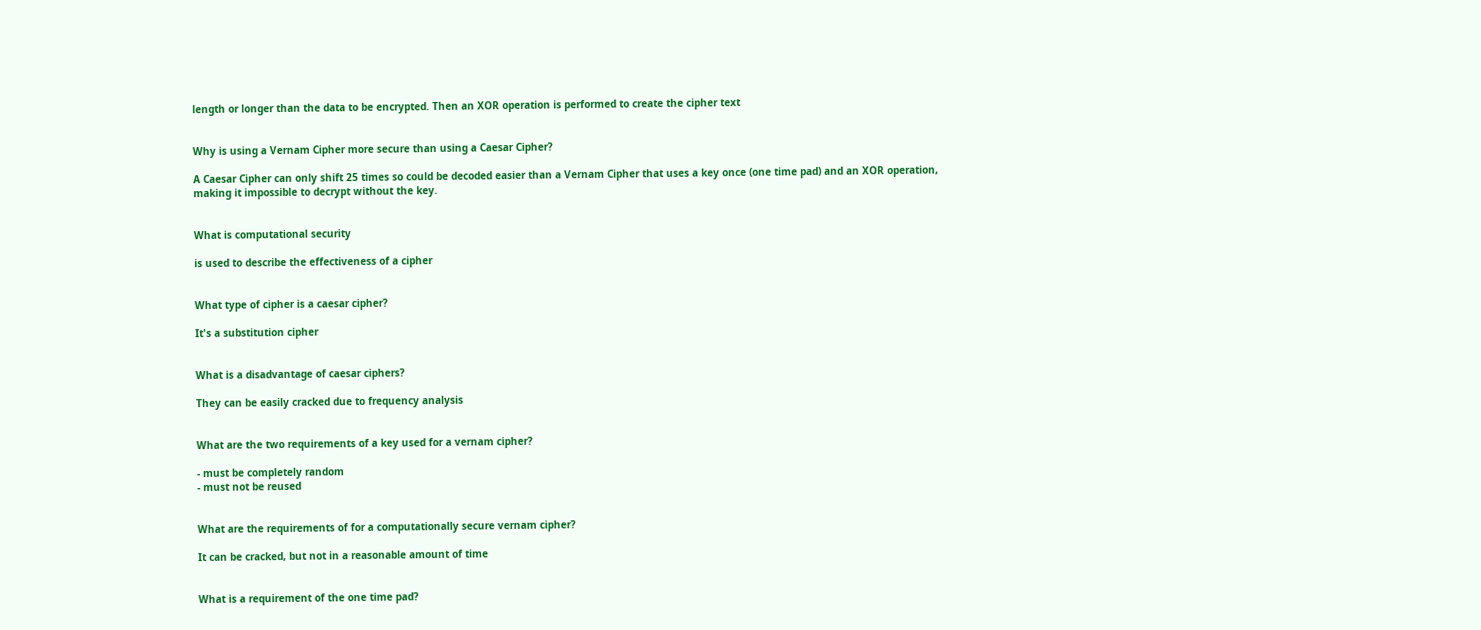length or longer than the data to be encrypted. Then an XOR operation is performed to create the cipher text


Why is using a Vernam Cipher more secure than using a Caesar Cipher?

A Caesar Cipher can only shift 25 times so could be decoded easier than a Vernam Cipher that uses a key once (one time pad) and an XOR operation, making it impossible to decrypt without the key.


What is computational security

is used to describe the effectiveness of a cipher


What type of cipher is a caesar cipher?

It's a substitution cipher


What is a disadvantage of caesar ciphers?

They can be easily cracked due to frequency analysis


What are the two requirements of a key used for a vernam cipher?

- must be completely random
- must not be reused


What are the requirements of for a computationally secure vernam cipher?

It can be cracked, but not in a reasonable amount of time


What is a requirement of the one time pad?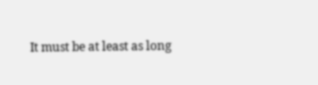It must be at least as long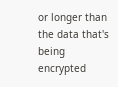or longer than the data that's being encrypted